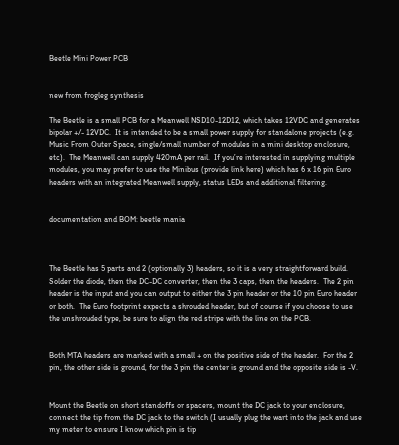Beetle Mini Power PCB


new from frogleg synthesis

The Beetle is a small PCB for a Meanwell NSD10-12D12, which takes 12VDC and generates bipolar +/- 12VDC.  It is intended to be a small power supply for standalone projects (e.g. Music From Outer Space, single/small number of modules in a mini desktop enclosure, etc).  The Meanwell can supply 420mA per rail.  If you’re interested in supplying multiple modules, you may prefer to use the Minibus (provide link here) which has 6 x 16 pin Euro headers with an integrated Meanwell supply, status LEDs and additional filtering.


documentation and BOM: beetle mania



The Beetle has 5 parts and 2 (optionally 3) headers, so it is a very straightforward build.  Solder the diode, then the DC-DC converter, then the 3 caps, then the headers.  The 2 pin header is the input and you can output to either the 3 pin header or the 10 pin Euro header or both.  The Euro footprint expects a shrouded header, but of course if you choose to use the unshrouded type, be sure to align the red stripe with the line on the PCB.


Both MTA headers are marked with a small + on the positive side of the header.  For the 2 pin, the other side is ground, for the 3 pin the center is ground and the opposite side is -V.


Mount the Beetle on short standoffs or spacers, mount the DC jack to your enclosure, connect the tip from the DC jack to the switch (I usually plug the wart into the jack and use my meter to ensure I know which pin is tip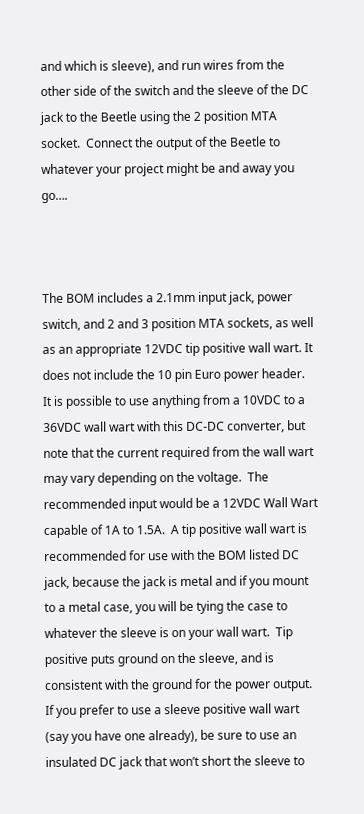and which is sleeve), and run wires from the other side of the switch and the sleeve of the DC jack to the Beetle using the 2 position MTA socket.  Connect the output of the Beetle to whatever your project might be and away you go….



The BOM includes a 2.1mm input jack, power switch, and 2 and 3 position MTA sockets, as well as an appropriate 12VDC tip positive wall wart. It does not include the 10 pin Euro power header.  It is possible to use anything from a 10VDC to a 36VDC wall wart with this DC-DC converter, but note that the current required from the wall wart may vary depending on the voltage.  The recommended input would be a 12VDC Wall Wart capable of 1A to 1.5A.  A tip positive wall wart is recommended for use with the BOM listed DC jack, because the jack is metal and if you mount to a metal case, you will be tying the case to whatever the sleeve is on your wall wart.  Tip positive puts ground on the sleeve, and is consistent with the ground for the power output.  If you prefer to use a sleeve positive wall wart (say you have one already), be sure to use an insulated DC jack that won’t short the sleeve to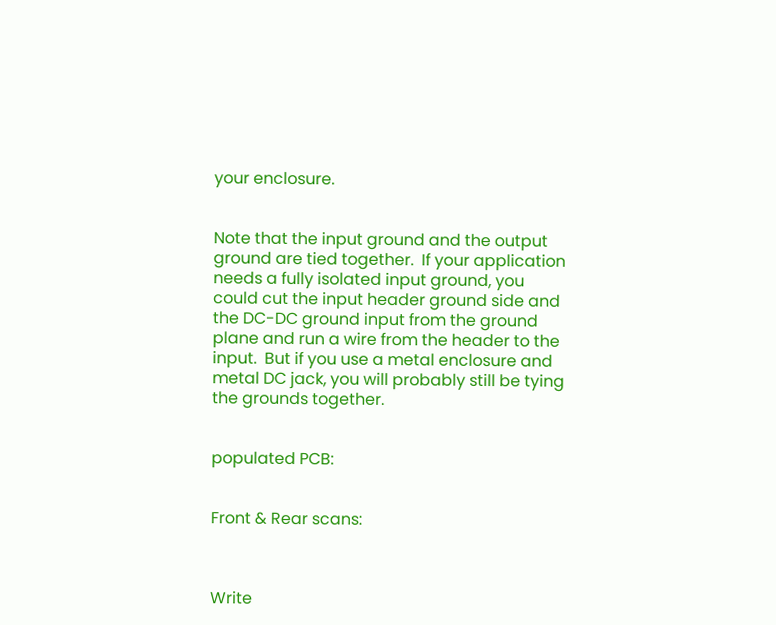your enclosure.


Note that the input ground and the output ground are tied together.  If your application needs a fully isolated input ground, you could cut the input header ground side and the DC-DC ground input from the ground plane and run a wire from the header to the input.  But if you use a metal enclosure and metal DC jack, you will probably still be tying the grounds together.


populated PCB:


Front & Rear scans:



Write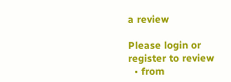a review

Please login or register to review
  • from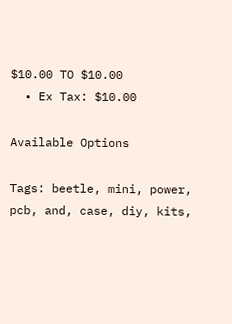$10.00 TO $10.00
  • Ex Tax: $10.00

Available Options

Tags: beetle, mini, power, pcb, and, case, diy, kits,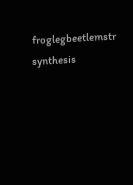froglegbeetlemstr synthesis